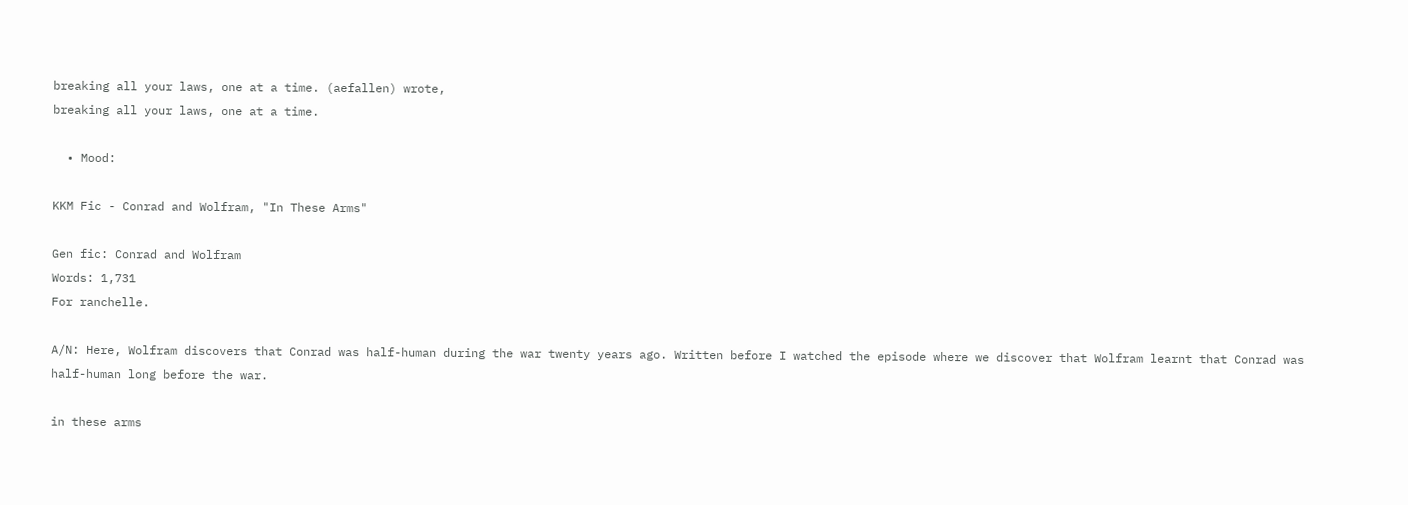breaking all your laws, one at a time. (aefallen) wrote,
breaking all your laws, one at a time.

  • Mood:

KKM Fic - Conrad and Wolfram, "In These Arms"

Gen fic: Conrad and Wolfram
Words: 1,731
For ranchelle.

A/N: Here, Wolfram discovers that Conrad was half-human during the war twenty years ago. Written before I watched the episode where we discover that Wolfram learnt that Conrad was half-human long before the war.

in these arms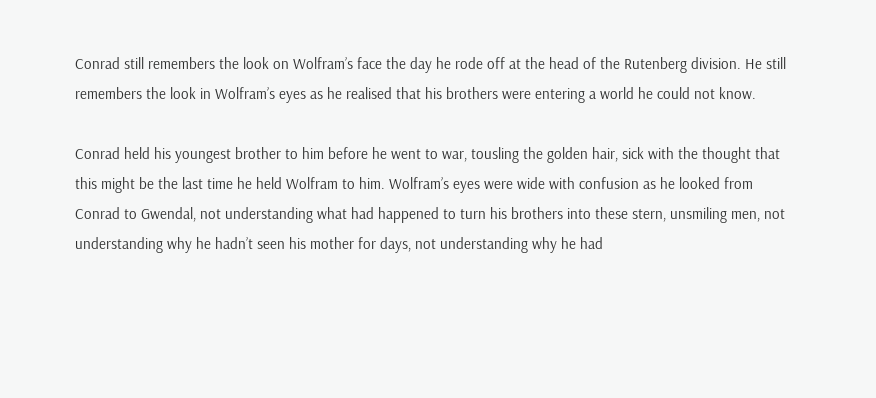Conrad still remembers the look on Wolfram’s face the day he rode off at the head of the Rutenberg division. He still remembers the look in Wolfram’s eyes as he realised that his brothers were entering a world he could not know.

Conrad held his youngest brother to him before he went to war, tousling the golden hair, sick with the thought that this might be the last time he held Wolfram to him. Wolfram’s eyes were wide with confusion as he looked from Conrad to Gwendal, not understanding what had happened to turn his brothers into these stern, unsmiling men, not understanding why he hadn’t seen his mother for days, not understanding why he had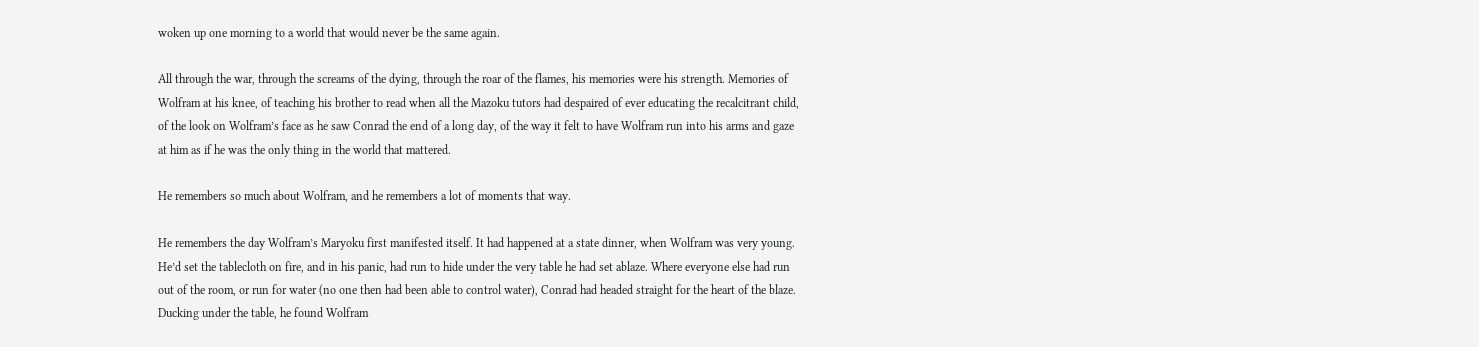woken up one morning to a world that would never be the same again.

All through the war, through the screams of the dying, through the roar of the flames, his memories were his strength. Memories of Wolfram at his knee, of teaching his brother to read when all the Mazoku tutors had despaired of ever educating the recalcitrant child, of the look on Wolfram’s face as he saw Conrad the end of a long day, of the way it felt to have Wolfram run into his arms and gaze at him as if he was the only thing in the world that mattered.

He remembers so much about Wolfram, and he remembers a lot of moments that way.

He remembers the day Wolfram’s Maryoku first manifested itself. It had happened at a state dinner, when Wolfram was very young. He’d set the tablecloth on fire, and in his panic, had run to hide under the very table he had set ablaze. Where everyone else had run out of the room, or run for water (no one then had been able to control water), Conrad had headed straight for the heart of the blaze. Ducking under the table, he found Wolfram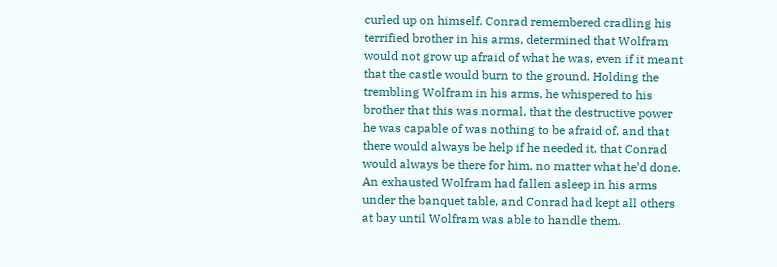curled up on himself. Conrad remembered cradling his terrified brother in his arms, determined that Wolfram would not grow up afraid of what he was, even if it meant that the castle would burn to the ground. Holding the trembling Wolfram in his arms, he whispered to his brother that this was normal, that the destructive power he was capable of was nothing to be afraid of, and that there would always be help if he needed it, that Conrad would always be there for him, no matter what he’d done. An exhausted Wolfram had fallen asleep in his arms under the banquet table, and Conrad had kept all others at bay until Wolfram was able to handle them.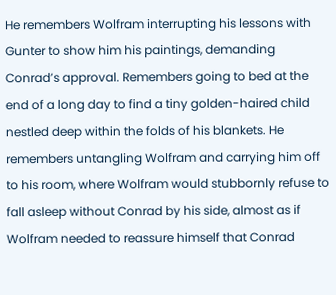He remembers Wolfram interrupting his lessons with Gunter to show him his paintings, demanding Conrad’s approval. Remembers going to bed at the end of a long day to find a tiny golden-haired child nestled deep within the folds of his blankets. He remembers untangling Wolfram and carrying him off to his room, where Wolfram would stubbornly refuse to fall asleep without Conrad by his side, almost as if Wolfram needed to reassure himself that Conrad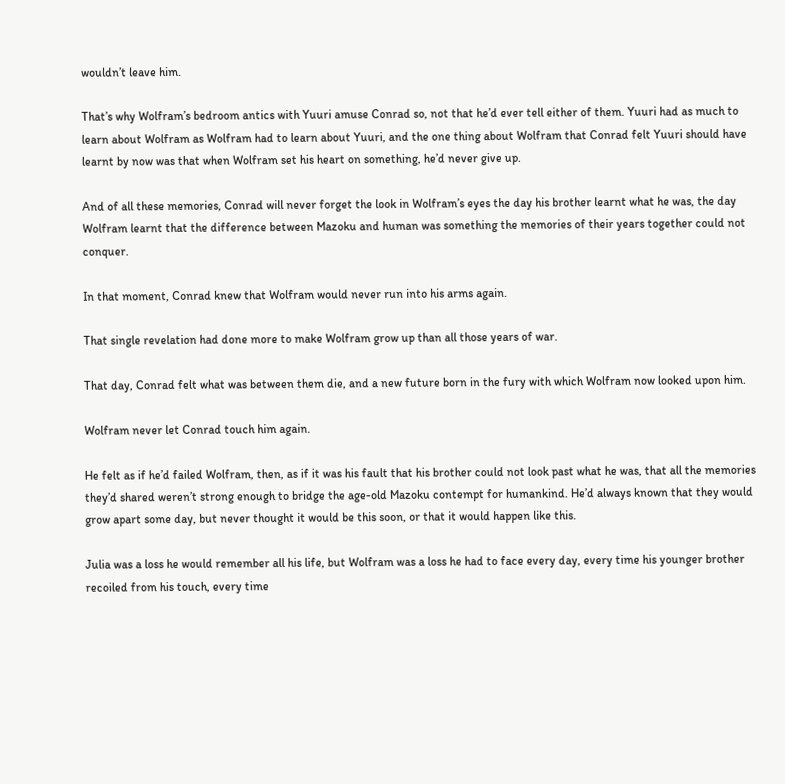wouldn’t leave him.

That’s why Wolfram’s bedroom antics with Yuuri amuse Conrad so, not that he’d ever tell either of them. Yuuri had as much to learn about Wolfram as Wolfram had to learn about Yuuri, and the one thing about Wolfram that Conrad felt Yuuri should have learnt by now was that when Wolfram set his heart on something, he’d never give up.

And of all these memories, Conrad will never forget the look in Wolfram’s eyes the day his brother learnt what he was, the day Wolfram learnt that the difference between Mazoku and human was something the memories of their years together could not conquer.

In that moment, Conrad knew that Wolfram would never run into his arms again.

That single revelation had done more to make Wolfram grow up than all those years of war.

That day, Conrad felt what was between them die, and a new future born in the fury with which Wolfram now looked upon him.

Wolfram never let Conrad touch him again.

He felt as if he’d failed Wolfram, then, as if it was his fault that his brother could not look past what he was, that all the memories they’d shared weren’t strong enough to bridge the age-old Mazoku contempt for humankind. He’d always known that they would grow apart some day, but never thought it would be this soon, or that it would happen like this.

Julia was a loss he would remember all his life, but Wolfram was a loss he had to face every day, every time his younger brother recoiled from his touch, every time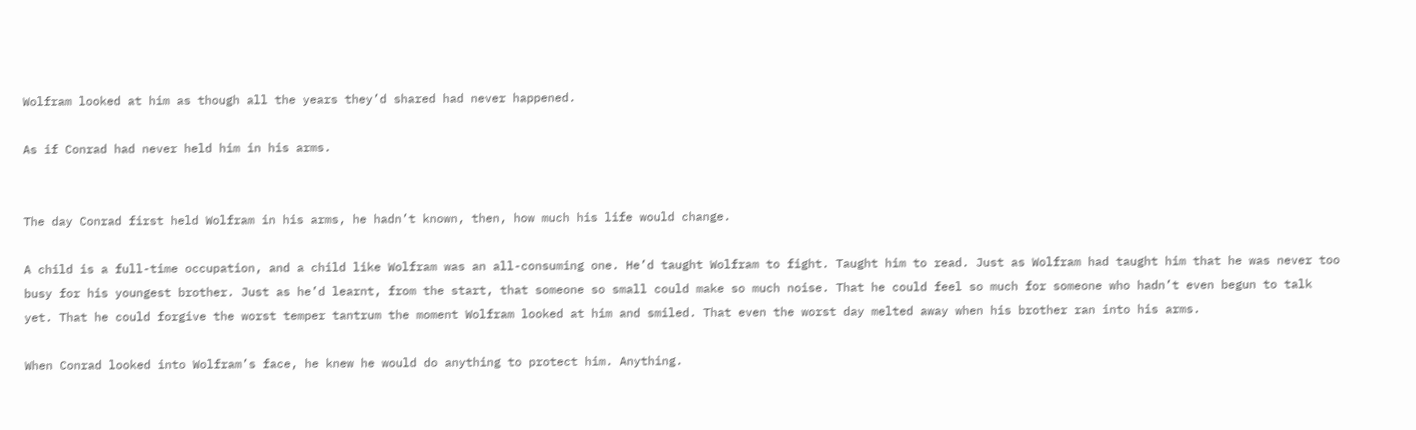Wolfram looked at him as though all the years they’d shared had never happened.

As if Conrad had never held him in his arms.


The day Conrad first held Wolfram in his arms, he hadn’t known, then, how much his life would change.

A child is a full-time occupation, and a child like Wolfram was an all-consuming one. He’d taught Wolfram to fight. Taught him to read. Just as Wolfram had taught him that he was never too busy for his youngest brother. Just as he’d learnt, from the start, that someone so small could make so much noise. That he could feel so much for someone who hadn’t even begun to talk yet. That he could forgive the worst temper tantrum the moment Wolfram looked at him and smiled. That even the worst day melted away when his brother ran into his arms.

When Conrad looked into Wolfram’s face, he knew he would do anything to protect him. Anything.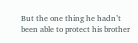But the one thing he hadn’t been able to protect his brother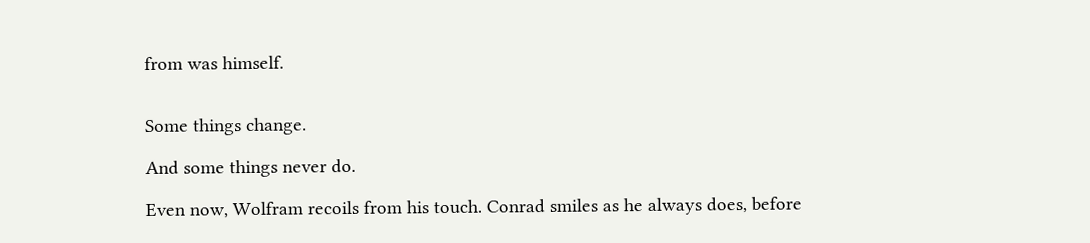from was himself.


Some things change.

And some things never do.

Even now, Wolfram recoils from his touch. Conrad smiles as he always does, before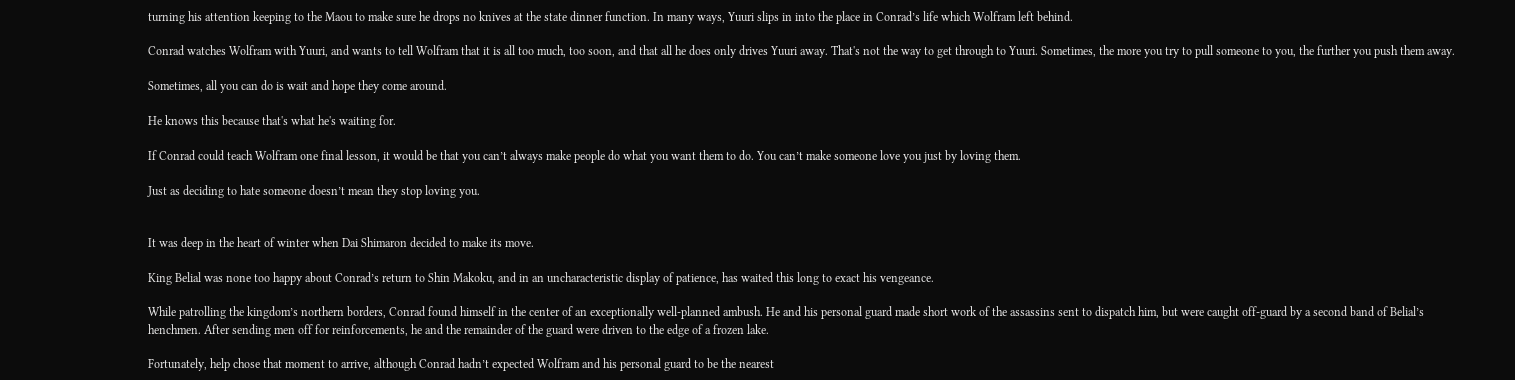turning his attention keeping to the Maou to make sure he drops no knives at the state dinner function. In many ways, Yuuri slips in into the place in Conrad’s life which Wolfram left behind.

Conrad watches Wolfram with Yuuri, and wants to tell Wolfram that it is all too much, too soon, and that all he does only drives Yuuri away. That's not the way to get through to Yuuri. Sometimes, the more you try to pull someone to you, the further you push them away.

Sometimes, all you can do is wait and hope they come around.

He knows this because that's what he's waiting for.

If Conrad could teach Wolfram one final lesson, it would be that you can’t always make people do what you want them to do. You can’t make someone love you just by loving them.

Just as deciding to hate someone doesn’t mean they stop loving you.


It was deep in the heart of winter when Dai Shimaron decided to make its move.

King Belial was none too happy about Conrad’s return to Shin Makoku, and in an uncharacteristic display of patience, has waited this long to exact his vengeance.

While patrolling the kingdom’s northern borders, Conrad found himself in the center of an exceptionally well-planned ambush. He and his personal guard made short work of the assassins sent to dispatch him, but were caught off-guard by a second band of Belial’s henchmen. After sending men off for reinforcements, he and the remainder of the guard were driven to the edge of a frozen lake.

Fortunately, help chose that moment to arrive, although Conrad hadn’t expected Wolfram and his personal guard to be the nearest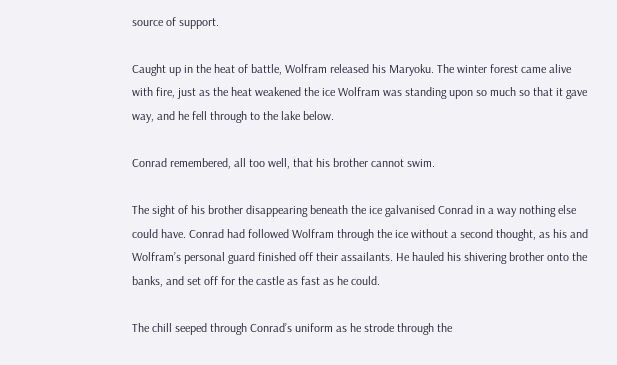source of support.

Caught up in the heat of battle, Wolfram released his Maryoku. The winter forest came alive with fire, just as the heat weakened the ice Wolfram was standing upon so much so that it gave way, and he fell through to the lake below.

Conrad remembered, all too well, that his brother cannot swim.

The sight of his brother disappearing beneath the ice galvanised Conrad in a way nothing else could have. Conrad had followed Wolfram through the ice without a second thought, as his and Wolfram’s personal guard finished off their assailants. He hauled his shivering brother onto the banks, and set off for the castle as fast as he could.

The chill seeped through Conrad’s uniform as he strode through the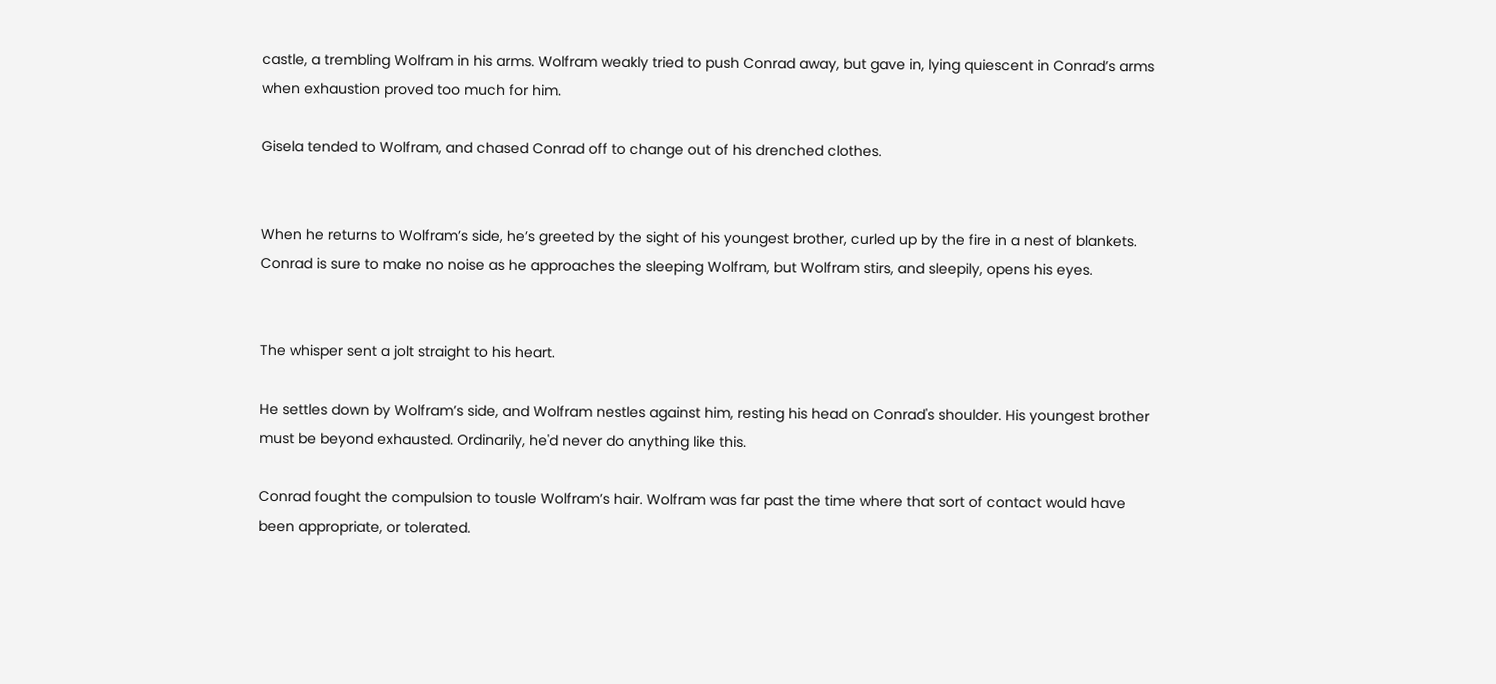castle, a trembling Wolfram in his arms. Wolfram weakly tried to push Conrad away, but gave in, lying quiescent in Conrad’s arms when exhaustion proved too much for him.

Gisela tended to Wolfram, and chased Conrad off to change out of his drenched clothes.


When he returns to Wolfram’s side, he’s greeted by the sight of his youngest brother, curled up by the fire in a nest of blankets. Conrad is sure to make no noise as he approaches the sleeping Wolfram, but Wolfram stirs, and sleepily, opens his eyes.


The whisper sent a jolt straight to his heart.

He settles down by Wolfram’s side, and Wolfram nestles against him, resting his head on Conrad's shoulder. His youngest brother must be beyond exhausted. Ordinarily, he'd never do anything like this.

Conrad fought the compulsion to tousle Wolfram’s hair. Wolfram was far past the time where that sort of contact would have been appropriate, or tolerated.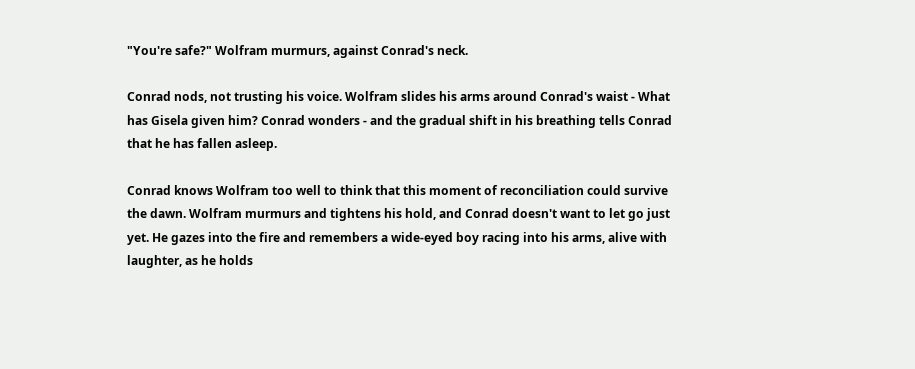"You're safe?" Wolfram murmurs, against Conrad's neck.

Conrad nods, not trusting his voice. Wolfram slides his arms around Conrad's waist - What has Gisela given him? Conrad wonders - and the gradual shift in his breathing tells Conrad that he has fallen asleep.

Conrad knows Wolfram too well to think that this moment of reconciliation could survive the dawn. Wolfram murmurs and tightens his hold, and Conrad doesn't want to let go just yet. He gazes into the fire and remembers a wide-eyed boy racing into his arms, alive with laughter, as he holds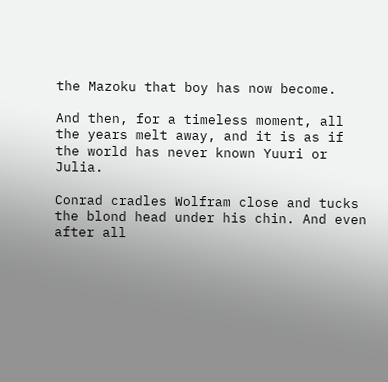the Mazoku that boy has now become.

And then, for a timeless moment, all the years melt away, and it is as if the world has never known Yuuri or Julia.

Conrad cradles Wolfram close and tucks the blond head under his chin. And even after all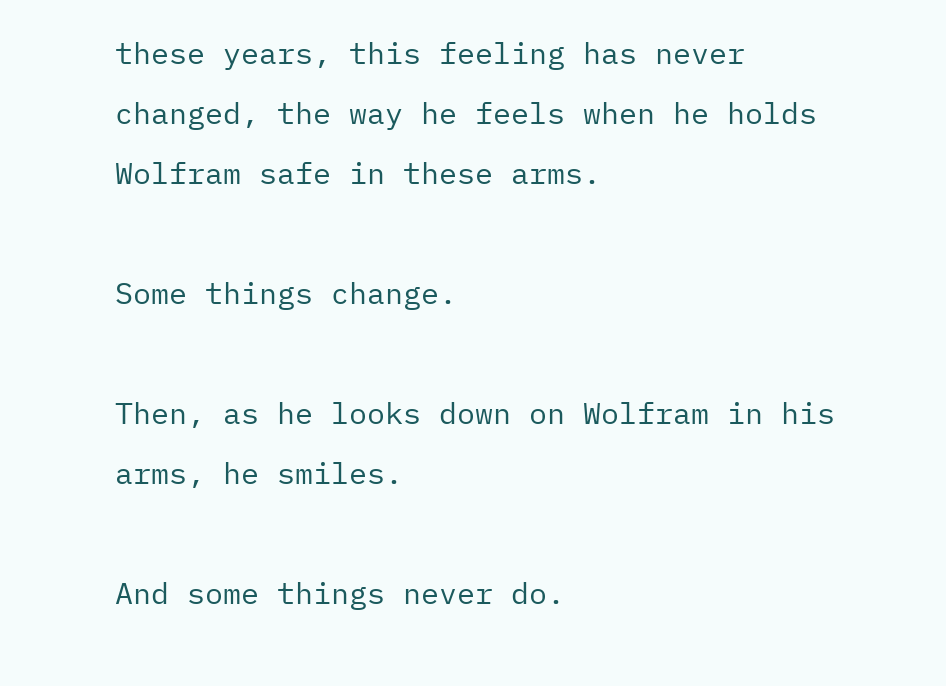these years, this feeling has never changed, the way he feels when he holds Wolfram safe in these arms.

Some things change.

Then, as he looks down on Wolfram in his arms, he smiles.

And some things never do.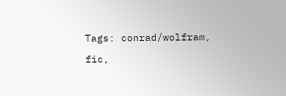Tags: conrad/wolfram, fic,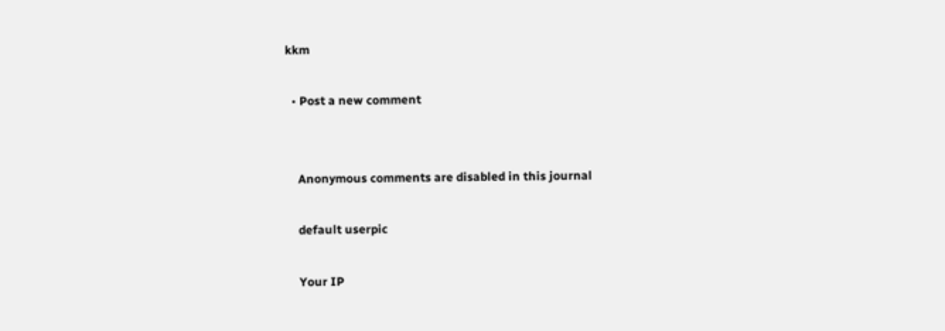kkm

  • Post a new comment


    Anonymous comments are disabled in this journal

    default userpic

    Your IP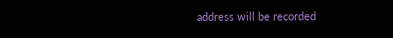address will be recorded